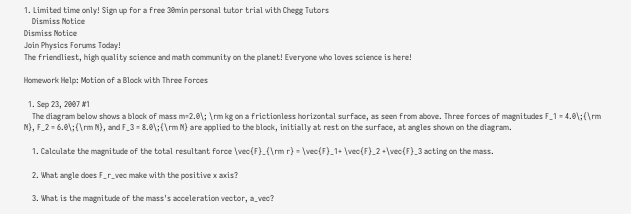1. Limited time only! Sign up for a free 30min personal tutor trial with Chegg Tutors
    Dismiss Notice
Dismiss Notice
Join Physics Forums Today!
The friendliest, high quality science and math community on the planet! Everyone who loves science is here!

Homework Help: Motion of a Block with Three Forces

  1. Sep 23, 2007 #1
    The diagram below shows a block of mass m=2.0\; \rm kg on a frictionless horizontal surface, as seen from above. Three forces of magnitudes F_1 = 4.0\;{\rm N}, F_2 = 6.0\;{\rm N}, and F_3 = 8.0\;{\rm N} are applied to the block, initially at rest on the surface, at angles shown on the diagram.

    1. Calculate the magnitude of the total resultant force \vec{F}_{\rm r} = \vec{F}_1+ \vec{F}_2 +\vec{F}_3 acting on the mass.

    2. What angle does F_r_vec make with the positive x axis?

    3. What is the magnitude of the mass's acceleration vector, a_vec?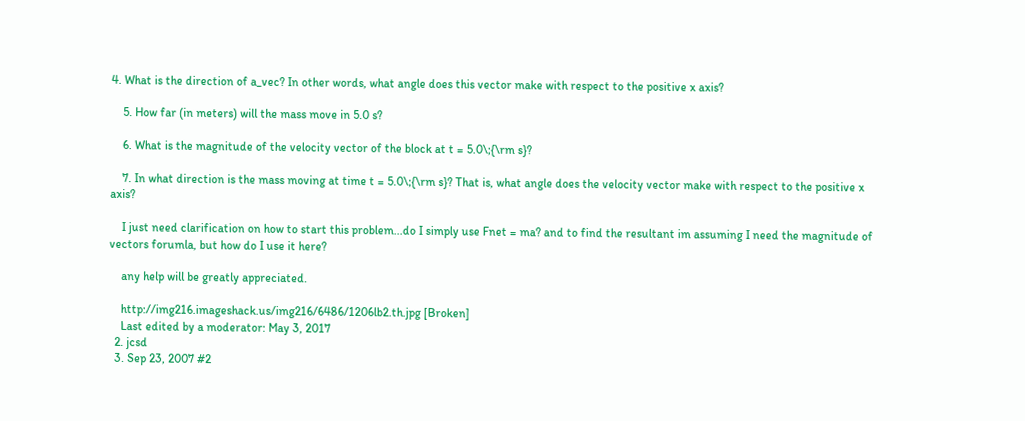4. What is the direction of a_vec? In other words, what angle does this vector make with respect to the positive x axis?

    5. How far (in meters) will the mass move in 5.0 s?

    6. What is the magnitude of the velocity vector of the block at t = 5.0\;{\rm s}?

    7. In what direction is the mass moving at time t = 5.0\;{\rm s}? That is, what angle does the velocity vector make with respect to the positive x axis?

    I just need clarification on how to start this problem...do I simply use Fnet = ma? and to find the resultant im assuming I need the magnitude of vectors forumla, but how do I use it here?

    any help will be greatly appreciated.

    http://img216.imageshack.us/img216/6486/1206lb2.th.jpg [Broken]
    Last edited by a moderator: May 3, 2017
  2. jcsd
  3. Sep 23, 2007 #2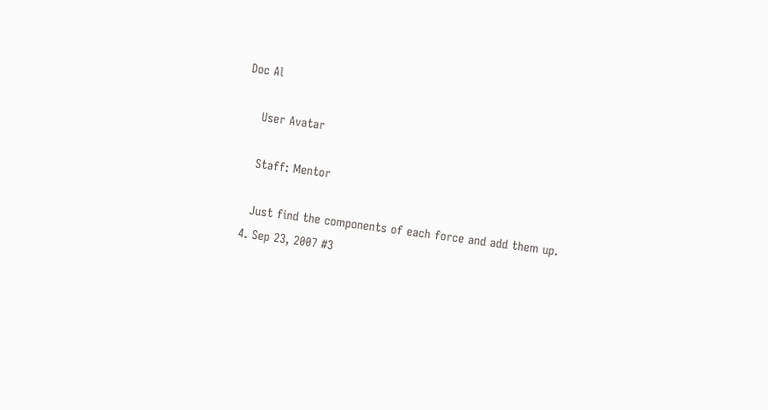Doc Al

    User Avatar

    Staff: Mentor

    Just find the components of each force and add them up.
  4. Sep 23, 2007 #3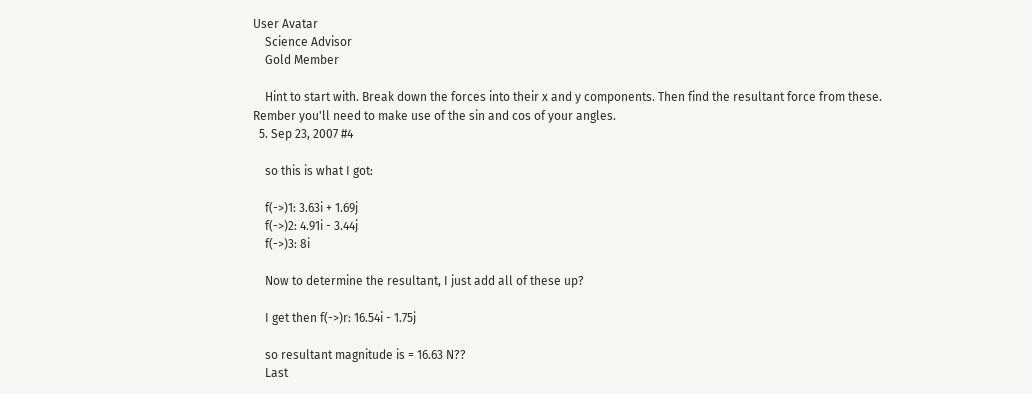User Avatar
    Science Advisor
    Gold Member

    Hint to start with. Break down the forces into their x and y components. Then find the resultant force from these. Rember you'll need to make use of the sin and cos of your angles.
  5. Sep 23, 2007 #4

    so this is what I got:

    f(->)1: 3.63i + 1.69j
    f(->)2: 4.91i - 3.44j
    f(->)3: 8i

    Now to determine the resultant, I just add all of these up?

    I get then f(->)r: 16.54i - 1.75j

    so resultant magnitude is = 16.63 N??
    Last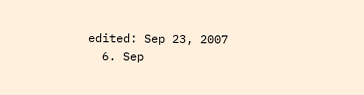edited: Sep 23, 2007
  6. Sep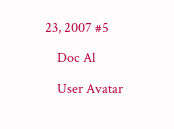23, 2007 #5

    Doc Al

    User Avatar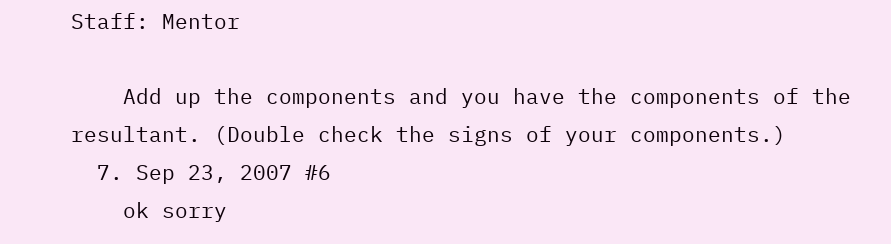Staff: Mentor

    Add up the components and you have the components of the resultant. (Double check the signs of your components.)
  7. Sep 23, 2007 #6
    ok sorry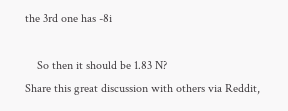the 3rd one has -8i

    So then it should be 1.83 N?
Share this great discussion with others via Reddit,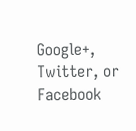Google+, Twitter, or Facebook